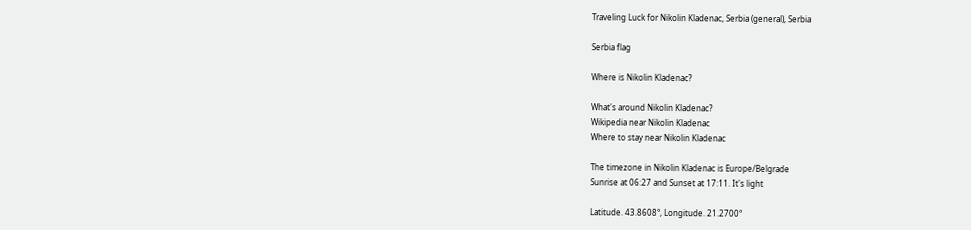Traveling Luck for Nikolin Kladenac, Serbia (general), Serbia

Serbia flag

Where is Nikolin Kladenac?

What's around Nikolin Kladenac?
Wikipedia near Nikolin Kladenac
Where to stay near Nikolin Kladenac

The timezone in Nikolin Kladenac is Europe/Belgrade
Sunrise at 06:27 and Sunset at 17:11. It's light

Latitude. 43.8608°, Longitude. 21.2700°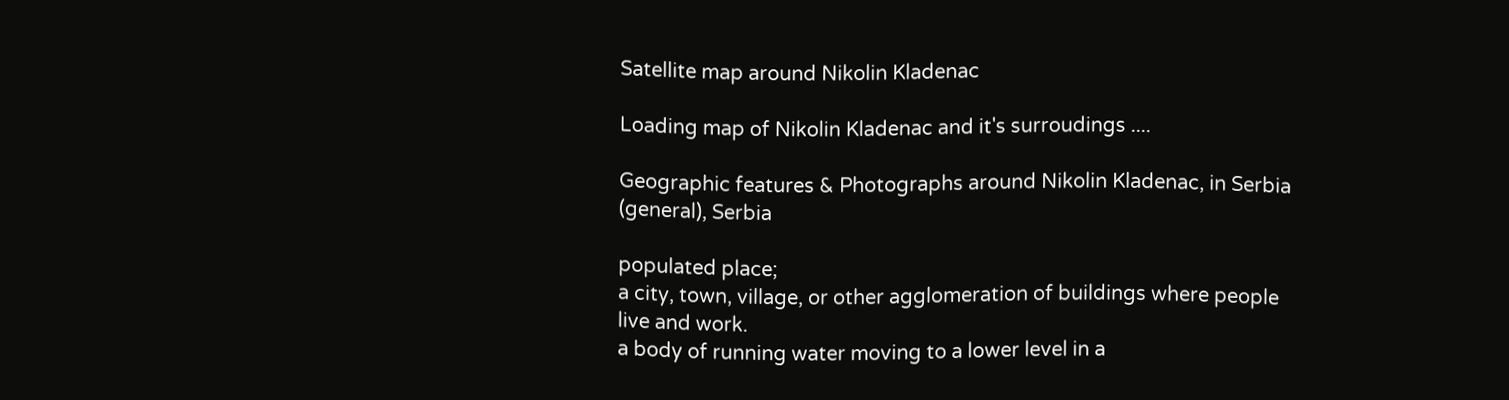Satellite map around Nikolin Kladenac

Loading map of Nikolin Kladenac and it's surroudings ....

Geographic features & Photographs around Nikolin Kladenac, in Serbia (general), Serbia

populated place;
a city, town, village, or other agglomeration of buildings where people live and work.
a body of running water moving to a lower level in a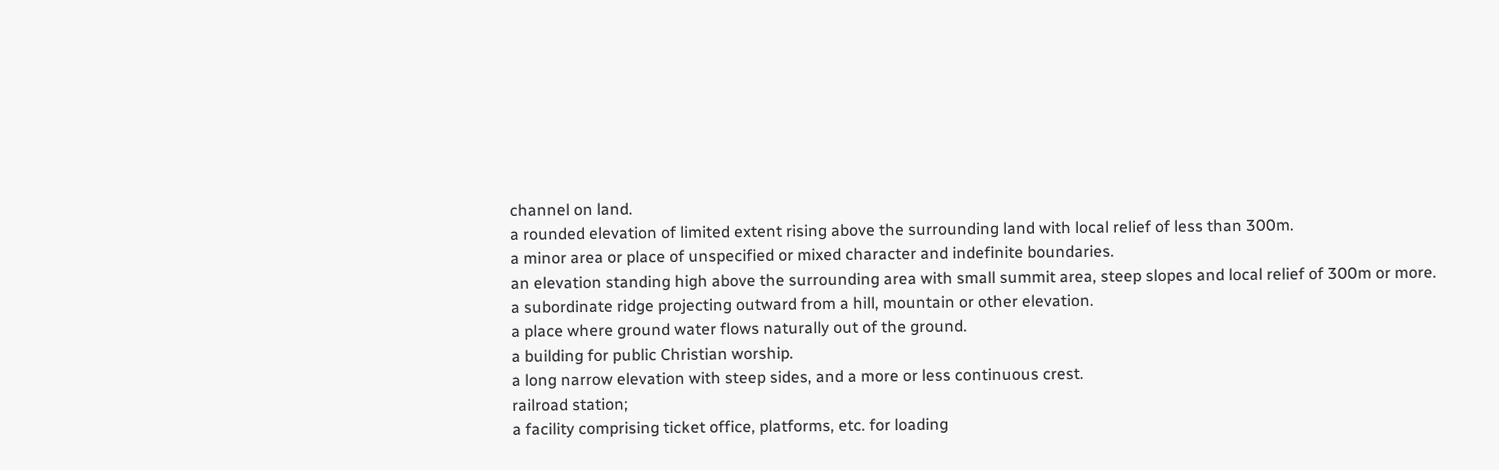channel on land.
a rounded elevation of limited extent rising above the surrounding land with local relief of less than 300m.
a minor area or place of unspecified or mixed character and indefinite boundaries.
an elevation standing high above the surrounding area with small summit area, steep slopes and local relief of 300m or more.
a subordinate ridge projecting outward from a hill, mountain or other elevation.
a place where ground water flows naturally out of the ground.
a building for public Christian worship.
a long narrow elevation with steep sides, and a more or less continuous crest.
railroad station;
a facility comprising ticket office, platforms, etc. for loading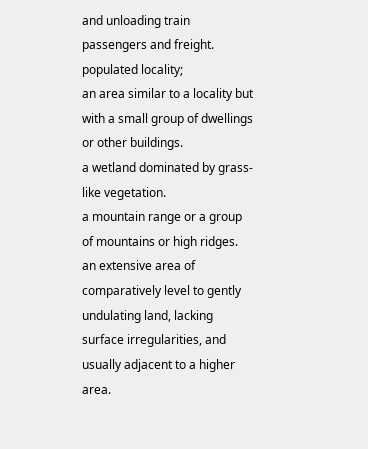and unloading train passengers and freight.
populated locality;
an area similar to a locality but with a small group of dwellings or other buildings.
a wetland dominated by grass-like vegetation.
a mountain range or a group of mountains or high ridges.
an extensive area of comparatively level to gently undulating land, lacking surface irregularities, and usually adjacent to a higher area.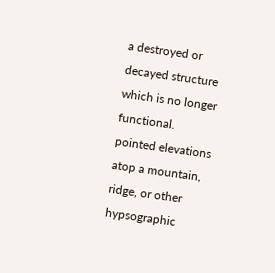a destroyed or decayed structure which is no longer functional.
pointed elevations atop a mountain, ridge, or other hypsographic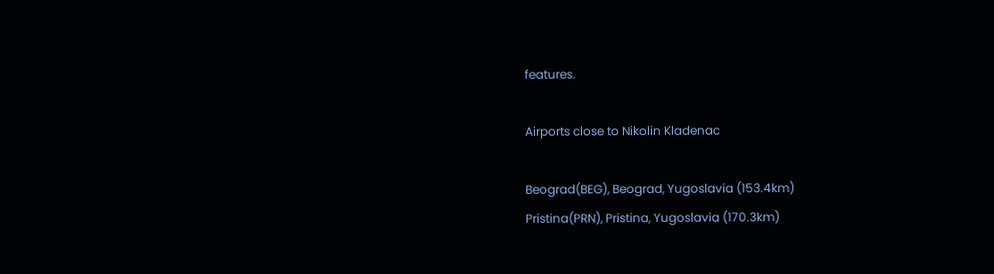features.

Airports close to Nikolin Kladenac

Beograd(BEG), Beograd, Yugoslavia (153.4km)
Pristina(PRN), Pristina, Yugoslavia (170.3km)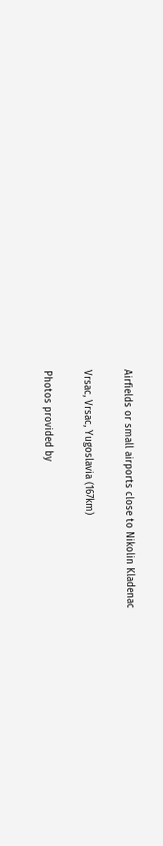Airfields or small airports close to Nikolin Kladenac

Vrsac, Vrsac, Yugoslavia (167km)

Photos provided by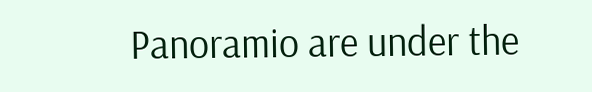Panoramio are under the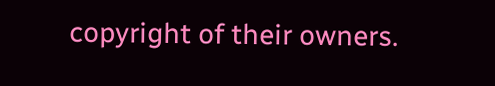copyright of their owners.